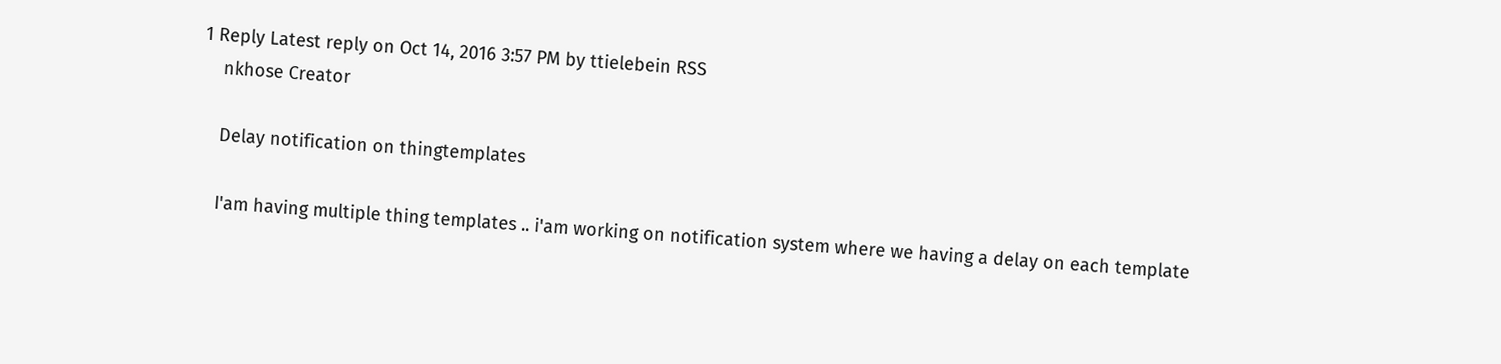1 Reply Latest reply on Oct 14, 2016 3:57 PM by ttielebein RSS
    nkhose Creator

    Delay notification on thingtemplates

    I'am having multiple thing templates .. i'am working on notification system where we having a delay on each template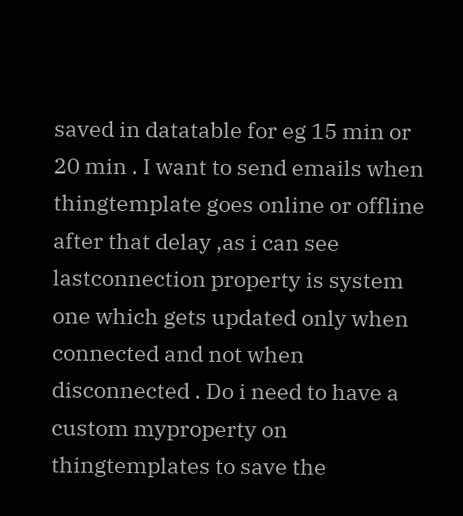saved in datatable for eg 15 min or 20 min . I want to send emails when thingtemplate goes online or offline  after that delay ,as i can see lastconnection property is system one which gets updated only when connected and not when disconnected . Do i need to have a custom myproperty on thingtemplates to save the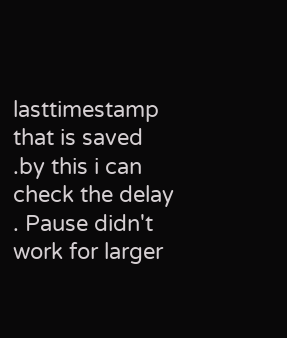lasttimestamp that is saved .by this i can check the delay . Pause didn't work for larger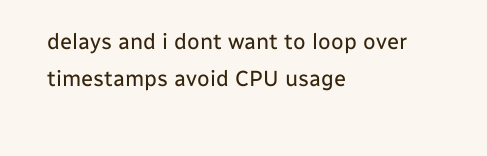delays and i dont want to loop over timestamps avoid CPU usage